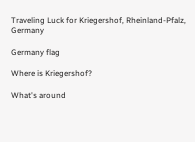Traveling Luck for Kriegershof, Rheinland-Pfalz, Germany

Germany flag

Where is Kriegershof?

What's around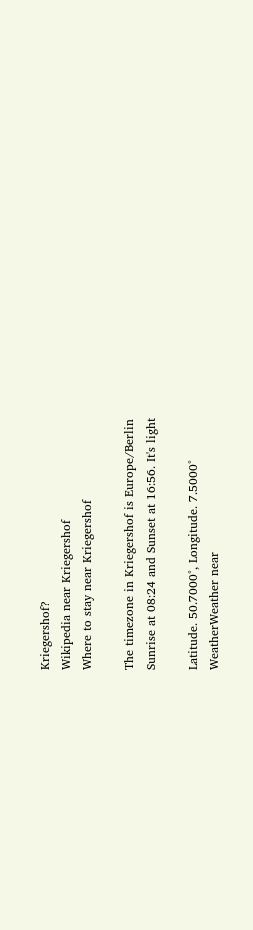Kriegershof?
Wikipedia near Kriegershof
Where to stay near Kriegershof

The timezone in Kriegershof is Europe/Berlin
Sunrise at 08:24 and Sunset at 16:56. It's light

Latitude. 50.7000°, Longitude. 7.5000°
WeatherWeather near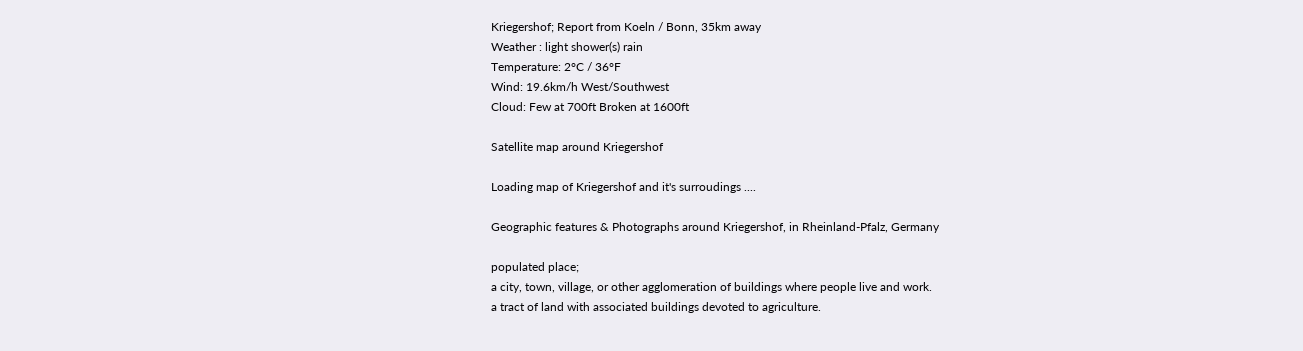Kriegershof; Report from Koeln / Bonn, 35km away
Weather : light shower(s) rain
Temperature: 2°C / 36°F
Wind: 19.6km/h West/Southwest
Cloud: Few at 700ft Broken at 1600ft

Satellite map around Kriegershof

Loading map of Kriegershof and it's surroudings ....

Geographic features & Photographs around Kriegershof, in Rheinland-Pfalz, Germany

populated place;
a city, town, village, or other agglomeration of buildings where people live and work.
a tract of land with associated buildings devoted to agriculture.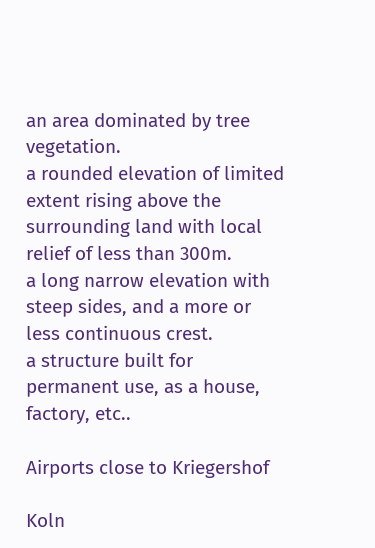an area dominated by tree vegetation.
a rounded elevation of limited extent rising above the surrounding land with local relief of less than 300m.
a long narrow elevation with steep sides, and a more or less continuous crest.
a structure built for permanent use, as a house, factory, etc..

Airports close to Kriegershof

Koln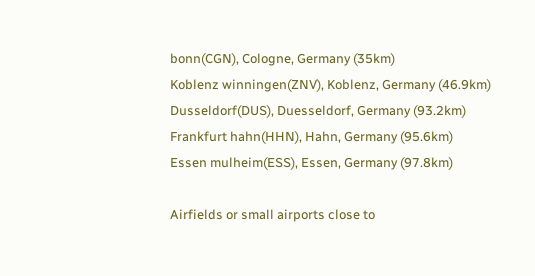bonn(CGN), Cologne, Germany (35km)
Koblenz winningen(ZNV), Koblenz, Germany (46.9km)
Dusseldorf(DUS), Duesseldorf, Germany (93.2km)
Frankfurt hahn(HHN), Hahn, Germany (95.6km)
Essen mulheim(ESS), Essen, Germany (97.8km)

Airfields or small airports close to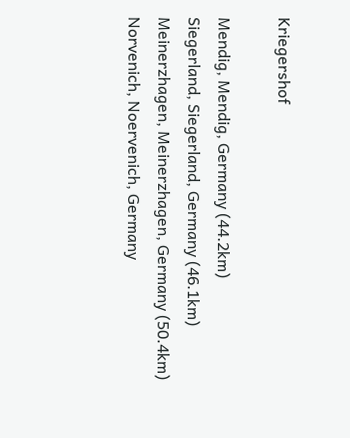Kriegershof

Mendig, Mendig, Germany (44.2km)
Siegerland, Siegerland, Germany (46.1km)
Meinerzhagen, Meinerzhagen, Germany (50.4km)
Norvenich, Noervenich, Germany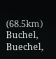(68.5km)
Buchel, Buechel,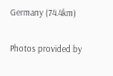Germany (74.4km)

Photos provided by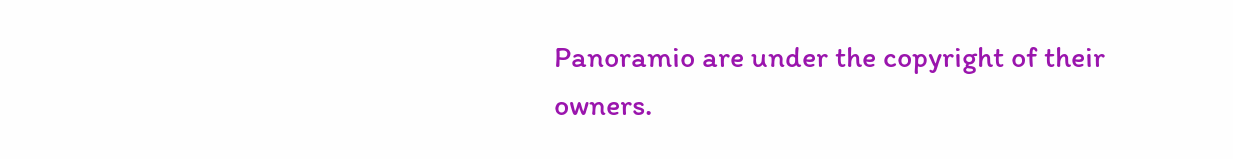Panoramio are under the copyright of their owners.